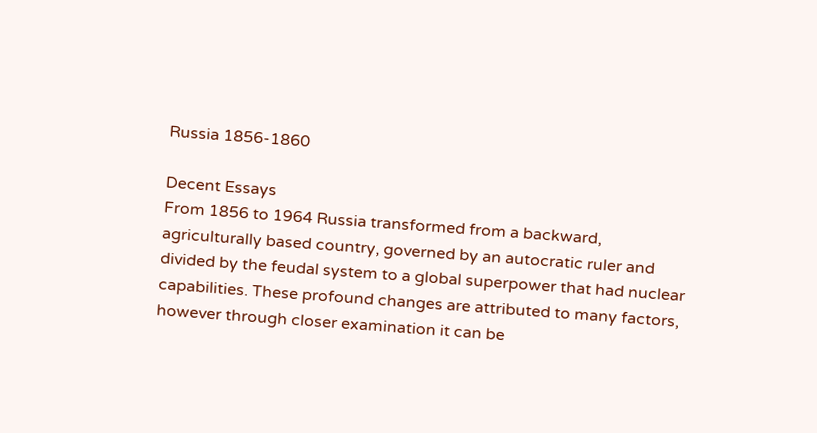Russia 1856-1860

Decent Essays
From 1856 to 1964 Russia transformed from a backward, agriculturally based country, governed by an autocratic ruler and divided by the feudal system to a global superpower that had nuclear capabilities. These profound changes are attributed to many factors, however through closer examination it can be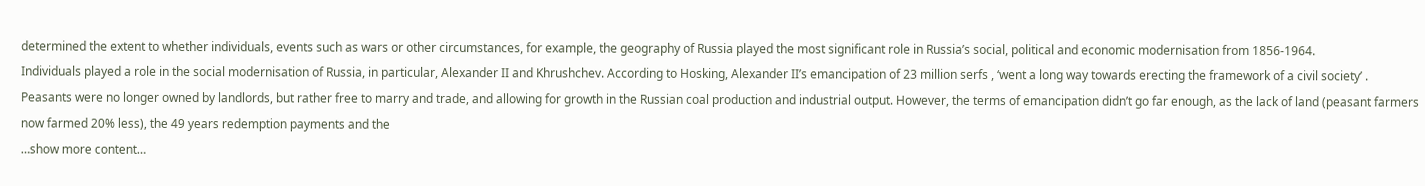determined the extent to whether individuals, events such as wars or other circumstances, for example, the geography of Russia played the most significant role in Russia’s social, political and economic modernisation from 1856-1964.
Individuals played a role in the social modernisation of Russia, in particular, Alexander II and Khrushchev. According to Hosking, Alexander II’s emancipation of 23 million serfs , ‘went a long way towards erecting the framework of a civil society’ . Peasants were no longer owned by landlords, but rather free to marry and trade, and allowing for growth in the Russian coal production and industrial output. However, the terms of emancipation didn’t go far enough, as the lack of land (peasant farmers now farmed 20% less), the 49 years redemption payments and the
…show more content…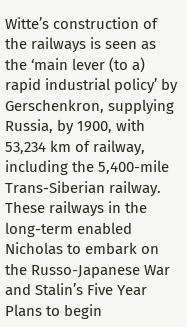Witte’s construction of the railways is seen as the ‘main lever (to a) rapid industrial policy’ by Gerschenkron, supplying Russia, by 1900, with 53,234 km of railway, including the 5,400-mile Trans-Siberian railway. These railways in the long-term enabled Nicholas to embark on the Russo-Japanese War and Stalin’s Five Year Plans to begin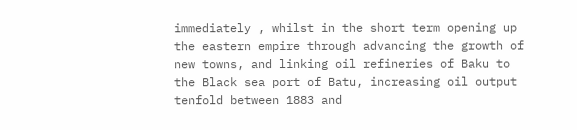immediately , whilst in the short term opening up the eastern empire through advancing the growth of new towns, and linking oil refineries of Baku to the Black sea port of Batu, increasing oil output tenfold between 1883 and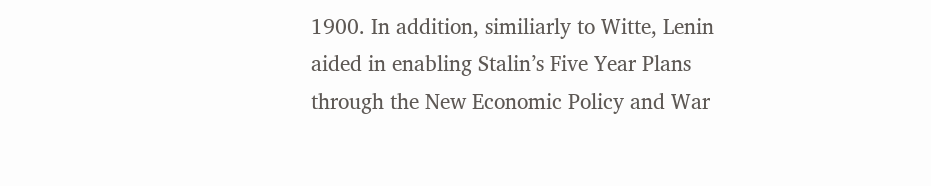1900. In addition, similiarly to Witte, Lenin aided in enabling Stalin’s Five Year Plans through the New Economic Policy and War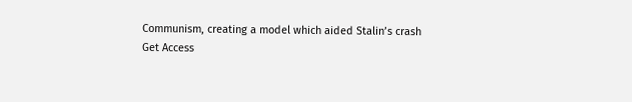Communism, creating a model which aided Stalin’s crash
Get Access